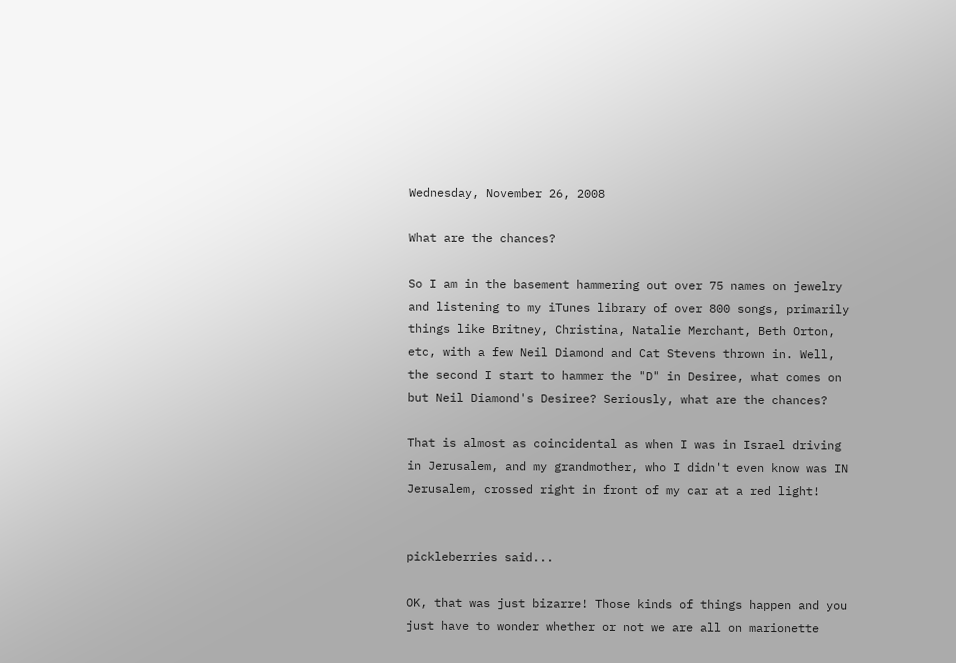Wednesday, November 26, 2008

What are the chances?

So I am in the basement hammering out over 75 names on jewelry and listening to my iTunes library of over 800 songs, primarily things like Britney, Christina, Natalie Merchant, Beth Orton, etc, with a few Neil Diamond and Cat Stevens thrown in. Well, the second I start to hammer the "D" in Desiree, what comes on but Neil Diamond's Desiree? Seriously, what are the chances?

That is almost as coincidental as when I was in Israel driving in Jerusalem, and my grandmother, who I didn't even know was IN Jerusalem, crossed right in front of my car at a red light!


pickleberries said...

OK, that was just bizarre! Those kinds of things happen and you just have to wonder whether or not we are all on marionette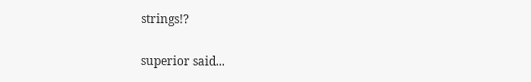strings!?

superior said...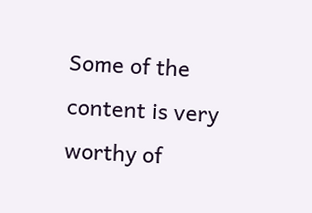Some of the content is very worthy of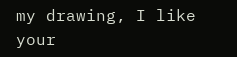my drawing, I like your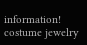information!
costume jewelry